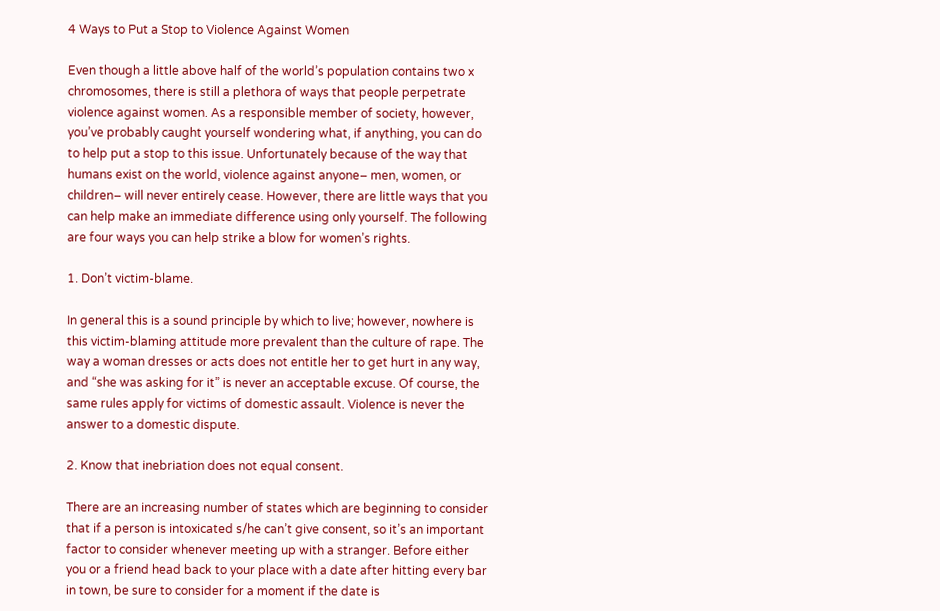4 Ways to Put a Stop to Violence Against Women

Even though a little above half of the world’s population contains two x chromosomes, there is still a plethora of ways that people perpetrate violence against women. As a responsible member of society, however, you’ve probably caught yourself wondering what, if anything, you can do to help put a stop to this issue. Unfortunately because of the way that humans exist on the world, violence against anyone– men, women, or children– will never entirely cease. However, there are little ways that you can help make an immediate difference using only yourself. The following are four ways you can help strike a blow for women’s rights.

1. Don’t victim-blame.

In general this is a sound principle by which to live; however, nowhere is this victim-blaming attitude more prevalent than the culture of rape. The way a woman dresses or acts does not entitle her to get hurt in any way, and “she was asking for it” is never an acceptable excuse. Of course, the same rules apply for victims of domestic assault. Violence is never the answer to a domestic dispute.

2. Know that inebriation does not equal consent.

There are an increasing number of states which are beginning to consider that if a person is intoxicated s/he can’t give consent, so it’s an important factor to consider whenever meeting up with a stranger. Before either you or a friend head back to your place with a date after hitting every bar in town, be sure to consider for a moment if the date is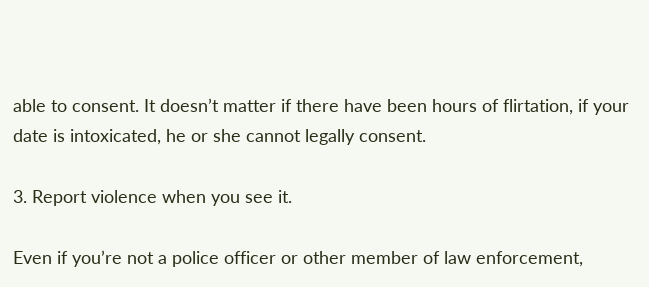able to consent. It doesn’t matter if there have been hours of flirtation, if your date is intoxicated, he or she cannot legally consent.

3. Report violence when you see it.

Even if you’re not a police officer or other member of law enforcement,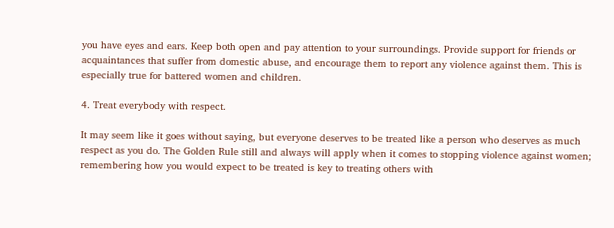you have eyes and ears. Keep both open and pay attention to your surroundings. Provide support for friends or acquaintances that suffer from domestic abuse, and encourage them to report any violence against them. This is especially true for battered women and children.

4. Treat everybody with respect.

It may seem like it goes without saying, but everyone deserves to be treated like a person who deserves as much respect as you do. The Golden Rule still and always will apply when it comes to stopping violence against women; remembering how you would expect to be treated is key to treating others with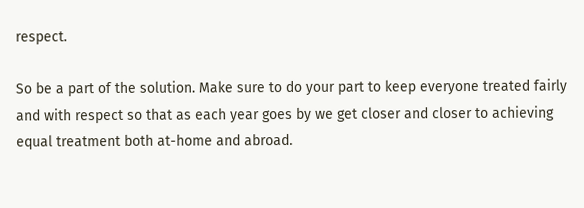respect.

So be a part of the solution. Make sure to do your part to keep everyone treated fairly and with respect so that as each year goes by we get closer and closer to achieving equal treatment both at-home and abroad.